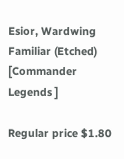Esior, Wardwing Familiar (Etched)
[Commander Legends ]

Regular price $1.80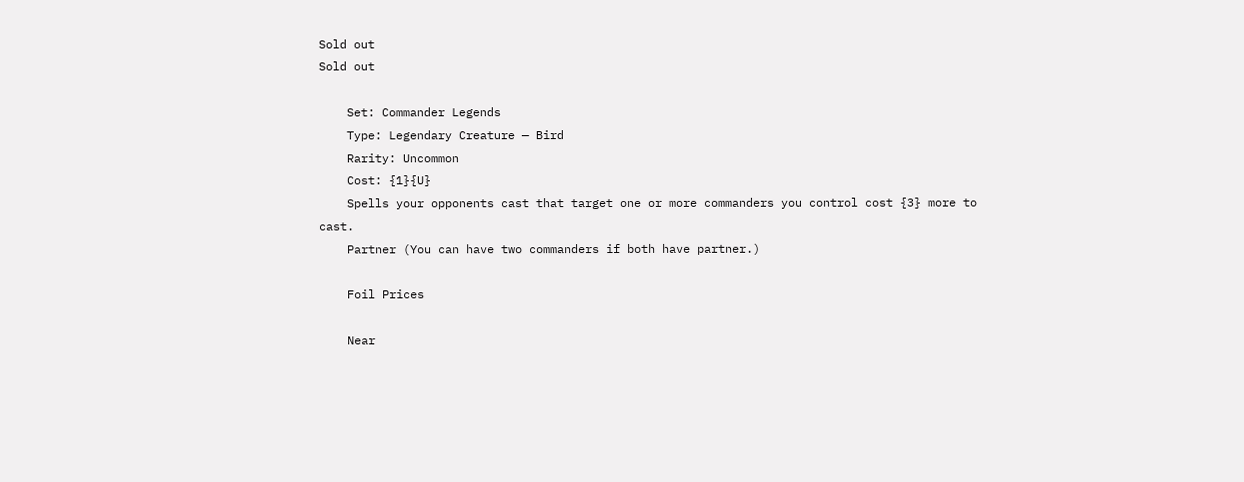Sold out
Sold out

    Set: Commander Legends
    Type: Legendary Creature — Bird
    Rarity: Uncommon
    Cost: {1}{U}
    Spells your opponents cast that target one or more commanders you control cost {3} more to cast.
    Partner (You can have two commanders if both have partner.)

    Foil Prices

    Near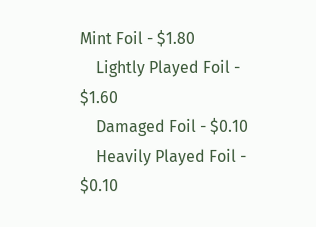Mint Foil - $1.80
    Lightly Played Foil - $1.60
    Damaged Foil - $0.10
    Heavily Played Foil - $0.10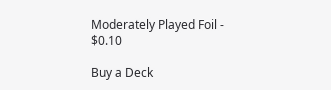Moderately Played Foil - $0.10

Buy a Deck